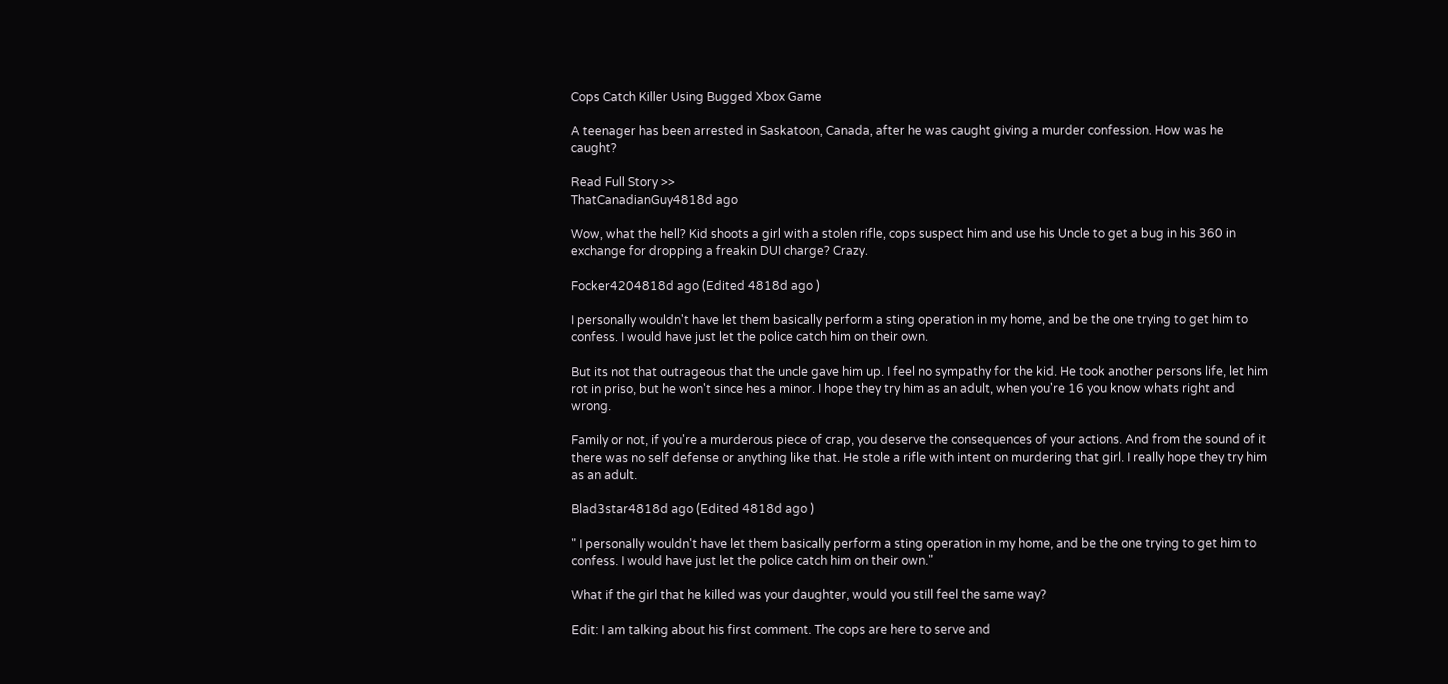Cops Catch Killer Using Bugged Xbox Game

A teenager has been arrested in Saskatoon, Canada, after he was caught giving a murder confession. How was he caught?

Read Full Story >>
ThatCanadianGuy4818d ago

Wow, what the hell? Kid shoots a girl with a stolen rifle, cops suspect him and use his Uncle to get a bug in his 360 in exchange for dropping a freakin DUI charge? Crazy.

Focker4204818d ago (Edited 4818d ago )

I personally wouldn't have let them basically perform a sting operation in my home, and be the one trying to get him to confess. I would have just let the police catch him on their own.

But its not that outrageous that the uncle gave him up. I feel no sympathy for the kid. He took another persons life, let him rot in priso, but he won't since hes a minor. I hope they try him as an adult, when you're 16 you know whats right and wrong.

Family or not, if you're a murderous piece of crap, you deserve the consequences of your actions. And from the sound of it there was no self defense or anything like that. He stole a rifle with intent on murdering that girl. I really hope they try him as an adult.

Blad3star4818d ago (Edited 4818d ago )

" I personally wouldn't have let them basically perform a sting operation in my home, and be the one trying to get him to confess. I would have just let the police catch him on their own."

What if the girl that he killed was your daughter, would you still feel the same way?

Edit: I am talking about his first comment. The cops are here to serve and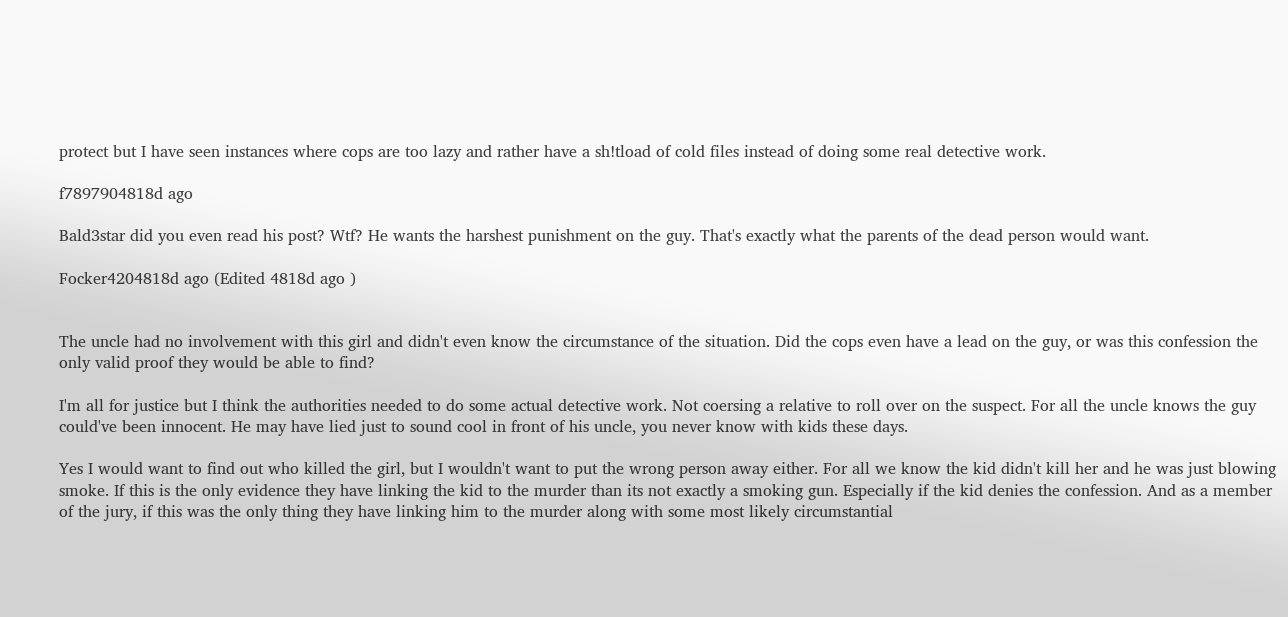protect but I have seen instances where cops are too lazy and rather have a sh!tload of cold files instead of doing some real detective work.

f7897904818d ago

Bald3star did you even read his post? Wtf? He wants the harshest punishment on the guy. That's exactly what the parents of the dead person would want.

Focker4204818d ago (Edited 4818d ago )


The uncle had no involvement with this girl and didn't even know the circumstance of the situation. Did the cops even have a lead on the guy, or was this confession the only valid proof they would be able to find?

I'm all for justice but I think the authorities needed to do some actual detective work. Not coersing a relative to roll over on the suspect. For all the uncle knows the guy could've been innocent. He may have lied just to sound cool in front of his uncle, you never know with kids these days.

Yes I would want to find out who killed the girl, but I wouldn't want to put the wrong person away either. For all we know the kid didn't kill her and he was just blowing smoke. If this is the only evidence they have linking the kid to the murder than its not exactly a smoking gun. Especially if the kid denies the confession. And as a member of the jury, if this was the only thing they have linking him to the murder along with some most likely circumstantial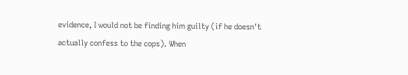evidence, I would not be finding him guilty (if he doesn't actually confess to the cops). When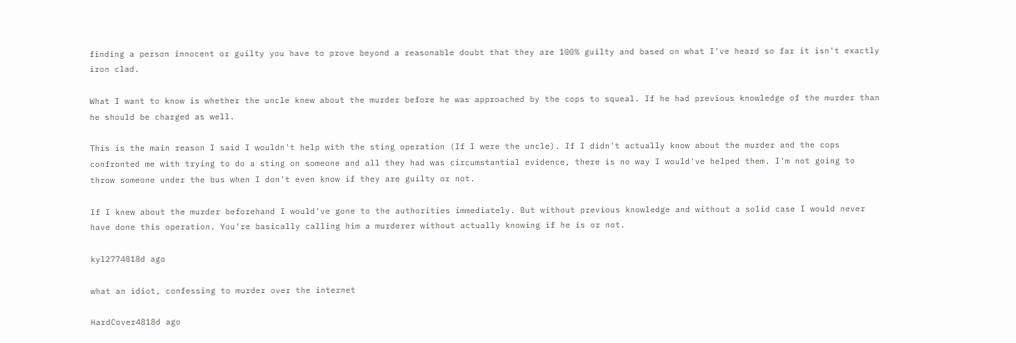finding a person innocent or guilty you have to prove beyond a reasonable doubt that they are 100% guilty and based on what I've heard so far it isn't exactly iron clad.

What I want to know is whether the uncle knew about the murder before he was approached by the cops to squeal. If he had previous knowledge of the murder than he should be charged as well.

This is the main reason I said I wouldn't help with the sting operation (If I were the uncle). If I didn't actually know about the murder and the cops confronted me with trying to do a sting on someone and all they had was circumstantial evidence, there is no way I would've helped them. I'm not going to throw someone under the bus when I don't even know if they are guilty or not.

If I knew about the murder beforehand I would've gone to the authorities immediately. But without previous knowledge and without a solid case I would never have done this operation. You're basically calling him a murderer without actually knowing if he is or not.

kyl2774818d ago

what an idiot, confessing to murder over the internet

HardCover4818d ago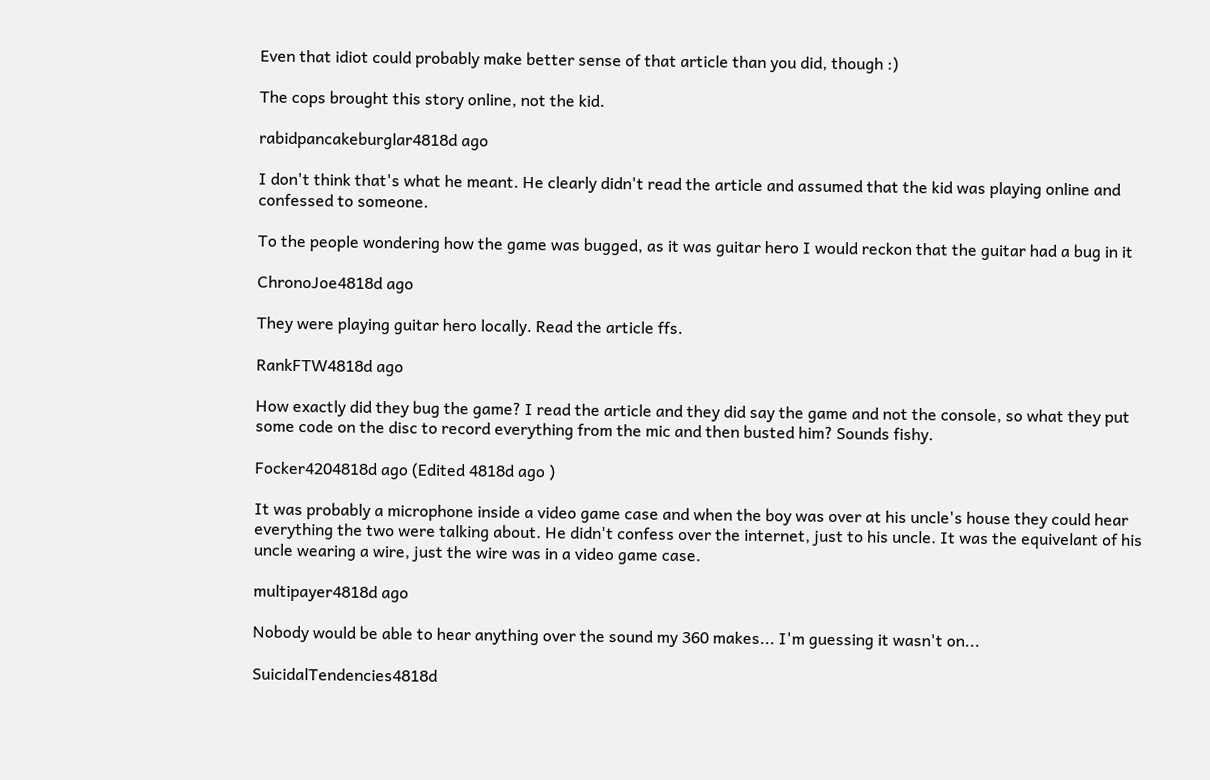Even that idiot could probably make better sense of that article than you did, though :)

The cops brought this story online, not the kid.

rabidpancakeburglar4818d ago

I don't think that's what he meant. He clearly didn't read the article and assumed that the kid was playing online and confessed to someone.

To the people wondering how the game was bugged, as it was guitar hero I would reckon that the guitar had a bug in it

ChronoJoe4818d ago

They were playing guitar hero locally. Read the article ffs.

RankFTW4818d ago

How exactly did they bug the game? I read the article and they did say the game and not the console, so what they put some code on the disc to record everything from the mic and then busted him? Sounds fishy.

Focker4204818d ago (Edited 4818d ago )

It was probably a microphone inside a video game case and when the boy was over at his uncle's house they could hear everything the two were talking about. He didn't confess over the internet, just to his uncle. It was the equivelant of his uncle wearing a wire, just the wire was in a video game case.

multipayer4818d ago

Nobody would be able to hear anything over the sound my 360 makes... I'm guessing it wasn't on...

SuicidalTendencies4818d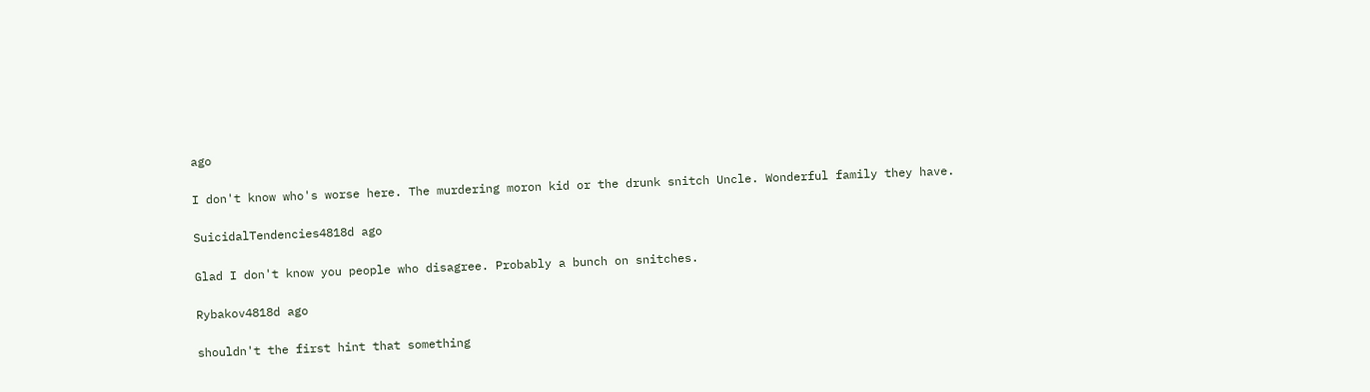ago

I don't know who's worse here. The murdering moron kid or the drunk snitch Uncle. Wonderful family they have.

SuicidalTendencies4818d ago

Glad I don't know you people who disagree. Probably a bunch on snitches.

Rybakov4818d ago

shouldn't the first hint that something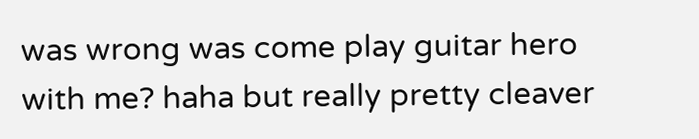was wrong was come play guitar hero with me? haha but really pretty cleaver